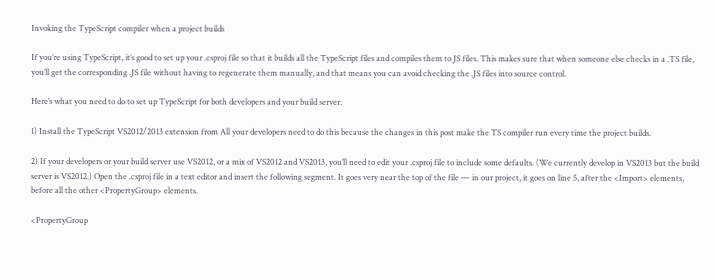Invoking the TypeScript compiler when a project builds

If you’re using TypeScript, it’s good to set up your .csproj file so that it builds all the TypeScript files and compiles them to JS files. This makes sure that when someone else checks in a .TS file, you’ll get the corresponding .JS file without having to regenerate them manually, and that means you can avoid checking the .JS files into source control.

Here’s what you need to do to set up TypeScript for both developers and your build server.

1) Install the TypeScript VS2012/2013 extension from All your developers need to do this because the changes in this post make the TS compiler run every time the project builds.

2) If your developers or your build server use VS2012, or a mix of VS2012 and VS2013, you’ll need to edit your .csproj file to include some defaults. (We currently develop in VS2013 but the build server is VS2012.) Open the .csproj file in a text editor and insert the following segment. It goes very near the top of the file — in our project, it goes on line 5, after the <Import> elements, before all the other <PropertyGroup> elements.

<PropertyGroup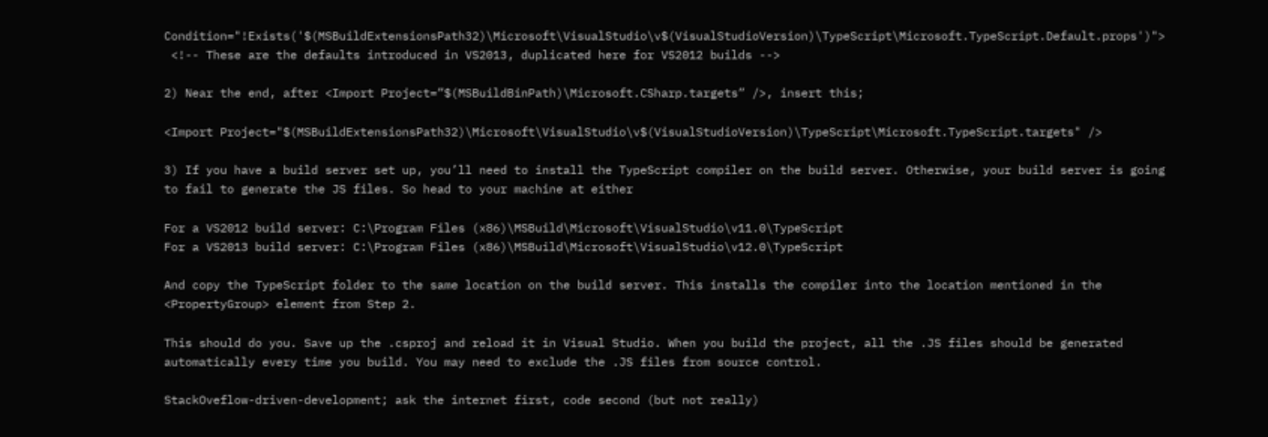Condition="!Exists('$(MSBuildExtensionsPath32)\Microsoft\VisualStudio\v$(VisualStudioVersion)\TypeScript\Microsoft.TypeScript.Default.props')">
 <!-- These are the defaults introduced in VS2013, duplicated here for VS2012 builds -->

2) Near the end, after <Import Project=”$(MSBuildBinPath)\Microsoft.CSharp.targets” />, insert this;

<Import Project="$(MSBuildExtensionsPath32)\Microsoft\VisualStudio\v$(VisualStudioVersion)\TypeScript\Microsoft.TypeScript.targets" />

3) If you have a build server set up, you’ll need to install the TypeScript compiler on the build server. Otherwise, your build server is going to fail to generate the JS files. So head to your machine at either

For a VS2012 build server: C:\Program Files (x86)\MSBuild\Microsoft\VisualStudio\v11.0\TypeScript
For a VS2013 build server: C:\Program Files (x86)\MSBuild\Microsoft\VisualStudio\v12.0\TypeScript

And copy the TypeScript folder to the same location on the build server. This installs the compiler into the location mentioned in the <PropertyGroup> element from Step 2.

This should do you. Save up the .csproj and reload it in Visual Studio. When you build the project, all the .JS files should be generated automatically every time you build. You may need to exclude the .JS files from source control.

StackOveflow-driven-development; ask the internet first, code second (but not really)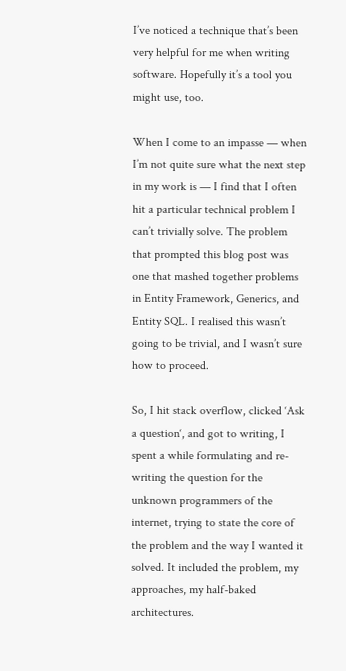I’ve noticed a technique that’s been very helpful for me when writing software. Hopefully it’s a tool you might use, too.

When I come to an impasse — when I’m not quite sure what the next step in my work is — I find that I often hit a particular technical problem I can’t trivially solve. The problem that prompted this blog post was one that mashed together problems in Entity Framework, Generics, and Entity SQL. I realised this wasn’t going to be trivial, and I wasn’t sure how to proceed.

So, I hit stack overflow, clicked ‘Ask a question‘, and got to writing, I spent a while formulating and re-writing the question for the unknown programmers of the internet, trying to state the core of the problem and the way I wanted it solved. It included the problem, my approaches, my half-baked architectures.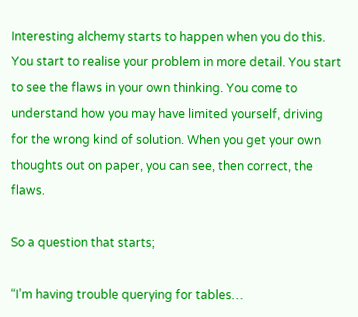Interesting alchemy starts to happen when you do this. You start to realise your problem in more detail. You start to see the flaws in your own thinking. You come to understand how you may have limited yourself, driving for the wrong kind of solution. When you get your own thoughts out on paper, you can see, then correct, the flaws.

So a question that starts;

“I’m having trouble querying for tables…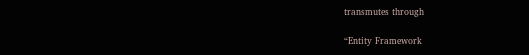transmutes through

“Entity Framework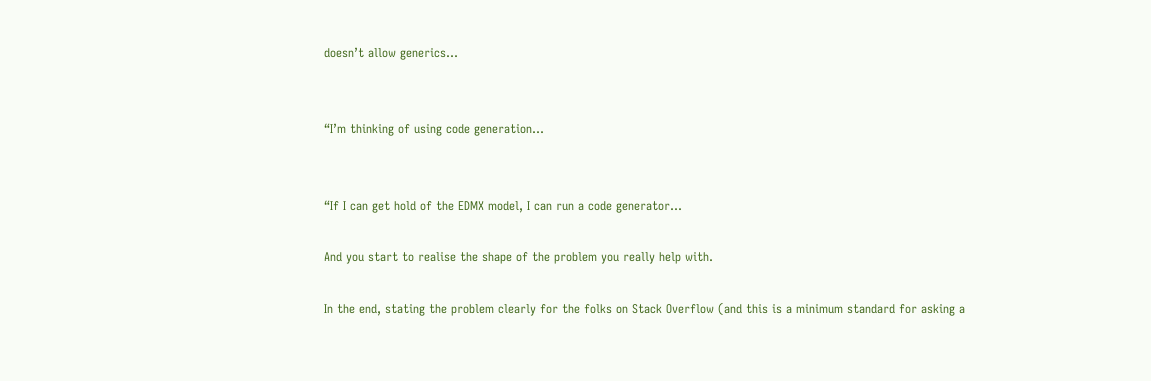doesn’t allow generics…


“I’m thinking of using code generation…


“If I can get hold of the EDMX model, I can run a code generator…

And you start to realise the shape of the problem you really help with.

In the end, stating the problem clearly for the folks on Stack Overflow (and this is a minimum standard for asking a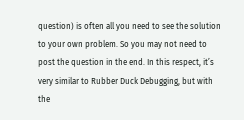question) is often all you need to see the solution to your own problem. So you may not need to post the question in the end. In this respect, it’s very similar to Rubber Duck Debugging, but with the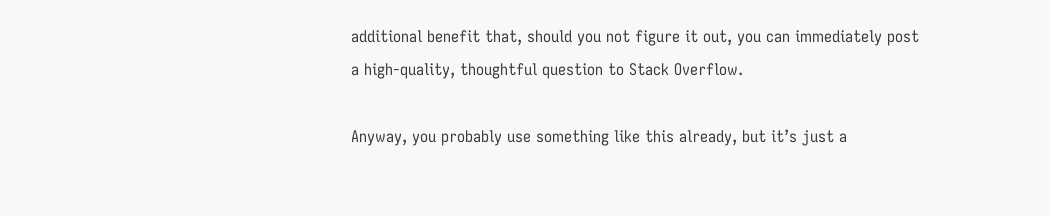additional benefit that, should you not figure it out, you can immediately post a high-quality, thoughtful question to Stack Overflow.

Anyway, you probably use something like this already, but it’s just a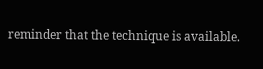reminder that the technique is available.